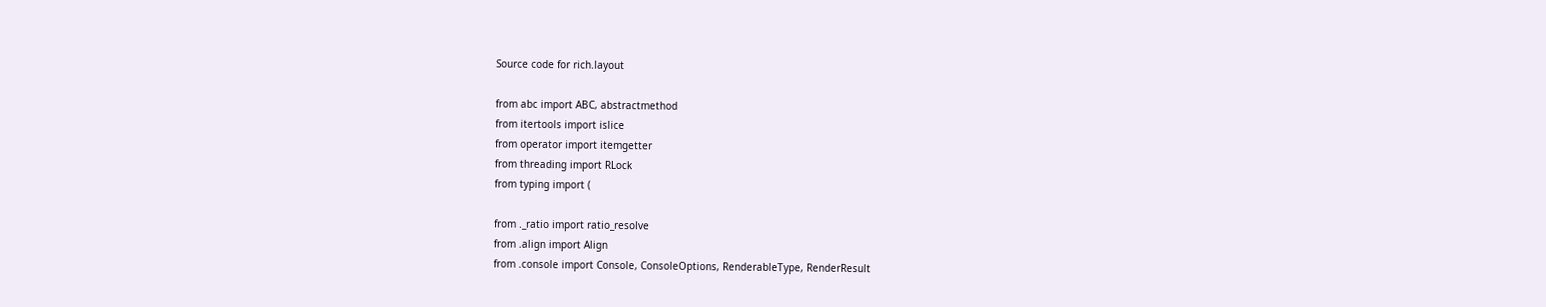Source code for rich.layout

from abc import ABC, abstractmethod
from itertools import islice
from operator import itemgetter
from threading import RLock
from typing import (

from ._ratio import ratio_resolve
from .align import Align
from .console import Console, ConsoleOptions, RenderableType, RenderResult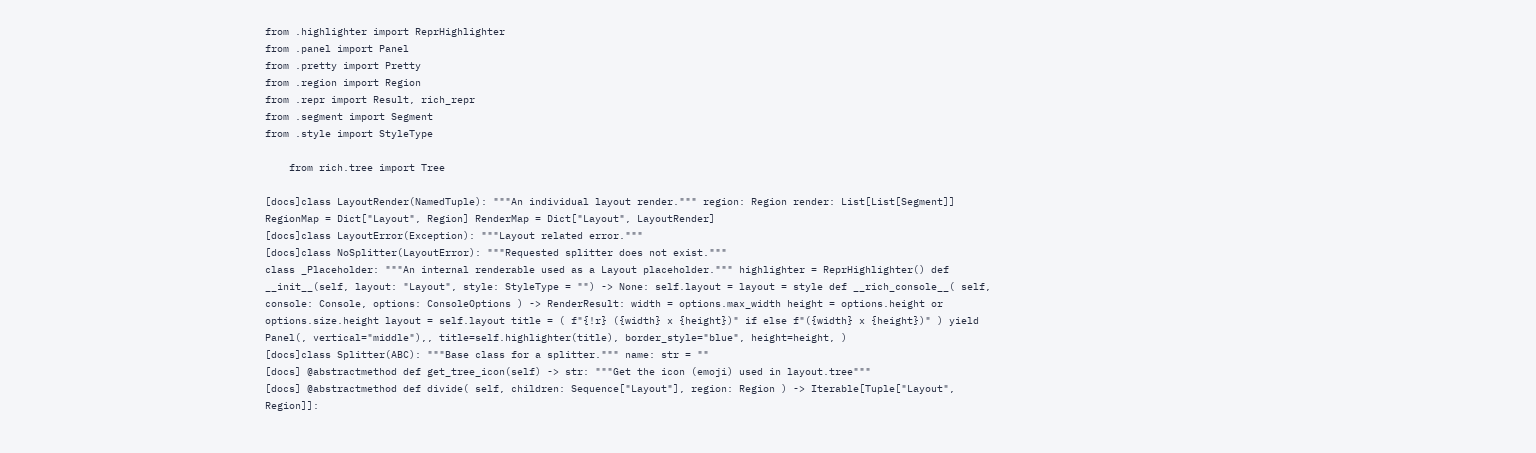from .highlighter import ReprHighlighter
from .panel import Panel
from .pretty import Pretty
from .region import Region
from .repr import Result, rich_repr
from .segment import Segment
from .style import StyleType

    from rich.tree import Tree

[docs]class LayoutRender(NamedTuple): """An individual layout render.""" region: Region render: List[List[Segment]]
RegionMap = Dict["Layout", Region] RenderMap = Dict["Layout", LayoutRender]
[docs]class LayoutError(Exception): """Layout related error."""
[docs]class NoSplitter(LayoutError): """Requested splitter does not exist."""
class _Placeholder: """An internal renderable used as a Layout placeholder.""" highlighter = ReprHighlighter() def __init__(self, layout: "Layout", style: StyleType = "") -> None: self.layout = layout = style def __rich_console__( self, console: Console, options: ConsoleOptions ) -> RenderResult: width = options.max_width height = options.height or options.size.height layout = self.layout title = ( f"{!r} ({width} x {height})" if else f"({width} x {height})" ) yield Panel(, vertical="middle"),, title=self.highlighter(title), border_style="blue", height=height, )
[docs]class Splitter(ABC): """Base class for a splitter.""" name: str = ""
[docs] @abstractmethod def get_tree_icon(self) -> str: """Get the icon (emoji) used in layout.tree"""
[docs] @abstractmethod def divide( self, children: Sequence["Layout"], region: Region ) -> Iterable[Tuple["Layout", Region]]: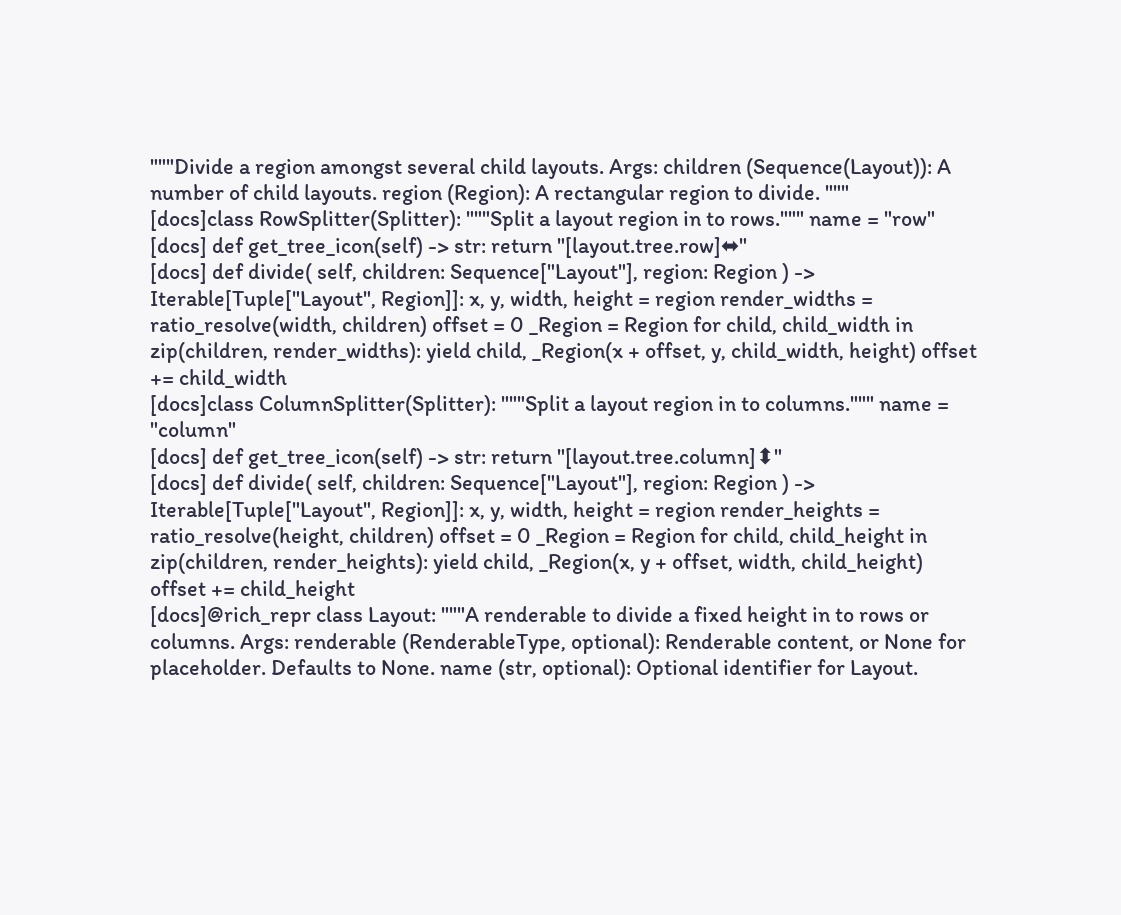"""Divide a region amongst several child layouts. Args: children (Sequence(Layout)): A number of child layouts. region (Region): A rectangular region to divide. """
[docs]class RowSplitter(Splitter): """Split a layout region in to rows.""" name = "row"
[docs] def get_tree_icon(self) -> str: return "[layout.tree.row]⬌"
[docs] def divide( self, children: Sequence["Layout"], region: Region ) -> Iterable[Tuple["Layout", Region]]: x, y, width, height = region render_widths = ratio_resolve(width, children) offset = 0 _Region = Region for child, child_width in zip(children, render_widths): yield child, _Region(x + offset, y, child_width, height) offset += child_width
[docs]class ColumnSplitter(Splitter): """Split a layout region in to columns.""" name = "column"
[docs] def get_tree_icon(self) -> str: return "[layout.tree.column]⬍"
[docs] def divide( self, children: Sequence["Layout"], region: Region ) -> Iterable[Tuple["Layout", Region]]: x, y, width, height = region render_heights = ratio_resolve(height, children) offset = 0 _Region = Region for child, child_height in zip(children, render_heights): yield child, _Region(x, y + offset, width, child_height) offset += child_height
[docs]@rich_repr class Layout: """A renderable to divide a fixed height in to rows or columns. Args: renderable (RenderableType, optional): Renderable content, or None for placeholder. Defaults to None. name (str, optional): Optional identifier for Layout.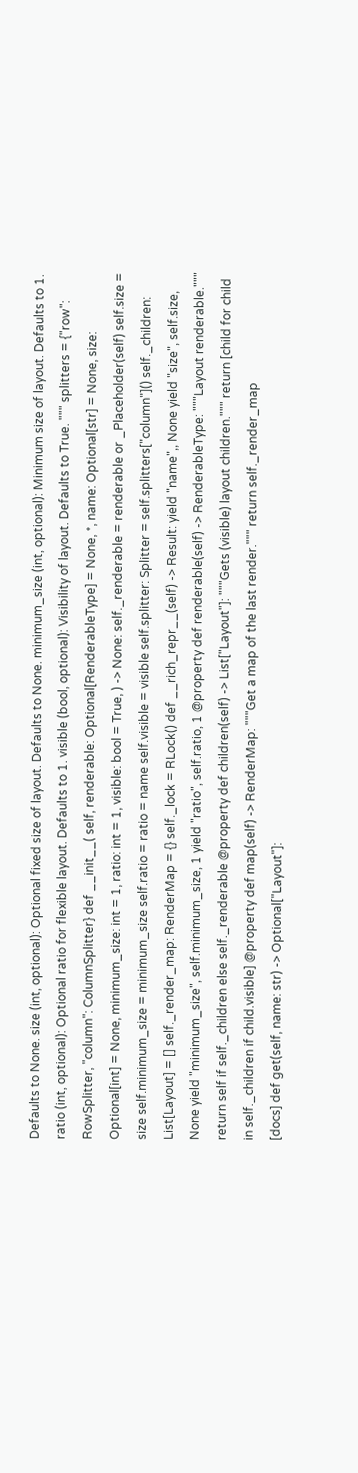Defaults to None. size (int, optional): Optional fixed size of layout. Defaults to None. minimum_size (int, optional): Minimum size of layout. Defaults to 1. ratio (int, optional): Optional ratio for flexible layout. Defaults to 1. visible (bool, optional): Visibility of layout. Defaults to True. """ splitters = {"row": RowSplitter, "column": ColumnSplitter} def __init__( self, renderable: Optional[RenderableType] = None, *, name: Optional[str] = None, size: Optional[int] = None, minimum_size: int = 1, ratio: int = 1, visible: bool = True, ) -> None: self._renderable = renderable or _Placeholder(self) self.size = size self.minimum_size = minimum_size self.ratio = ratio = name self.visible = visible self.splitter: Splitter = self.splitters["column"]() self._children: List[Layout] = [] self._render_map: RenderMap = {} self._lock = RLock() def __rich_repr__(self) -> Result: yield "name",, None yield "size", self.size, None yield "minimum_size", self.minimum_size, 1 yield "ratio", self.ratio, 1 @property def renderable(self) -> RenderableType: """Layout renderable.""" return self if self._children else self._renderable @property def children(self) -> List["Layout"]: """Gets (visible) layout children.""" return [child for child in self._children if child.visible] @property def map(self) -> RenderMap: """Get a map of the last render.""" return self._render_map
[docs] def get(self, name: str) -> Optional["Layout"]: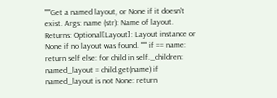"""Get a named layout, or None if it doesn't exist. Args: name (str): Name of layout. Returns: Optional[Layout]: Layout instance or None if no layout was found. """ if == name: return self else: for child in self._children: named_layout = child.get(name) if named_layout is not None: return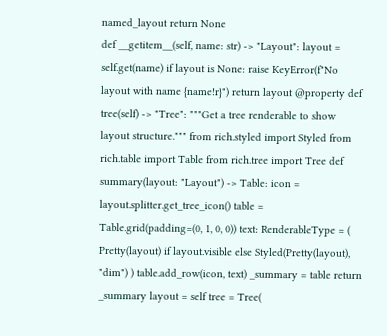named_layout return None
def __getitem__(self, name: str) -> "Layout": layout = self.get(name) if layout is None: raise KeyError(f"No layout with name {name!r}") return layout @property def tree(self) -> "Tree": """Get a tree renderable to show layout structure.""" from rich.styled import Styled from rich.table import Table from rich.tree import Tree def summary(layout: "Layout") -> Table: icon = layout.splitter.get_tree_icon() table = Table.grid(padding=(0, 1, 0, 0)) text: RenderableType = ( Pretty(layout) if layout.visible else Styled(Pretty(layout), "dim") ) table.add_row(icon, text) _summary = table return _summary layout = self tree = Tree(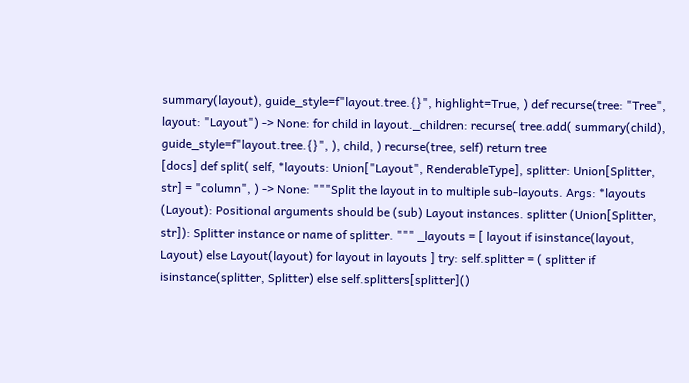summary(layout), guide_style=f"layout.tree.{}", highlight=True, ) def recurse(tree: "Tree", layout: "Layout") -> None: for child in layout._children: recurse( tree.add( summary(child), guide_style=f"layout.tree.{}", ), child, ) recurse(tree, self) return tree
[docs] def split( self, *layouts: Union["Layout", RenderableType], splitter: Union[Splitter, str] = "column", ) -> None: """Split the layout in to multiple sub-layouts. Args: *layouts (Layout): Positional arguments should be (sub) Layout instances. splitter (Union[Splitter, str]): Splitter instance or name of splitter. """ _layouts = [ layout if isinstance(layout, Layout) else Layout(layout) for layout in layouts ] try: self.splitter = ( splitter if isinstance(splitter, Splitter) else self.splitters[splitter]()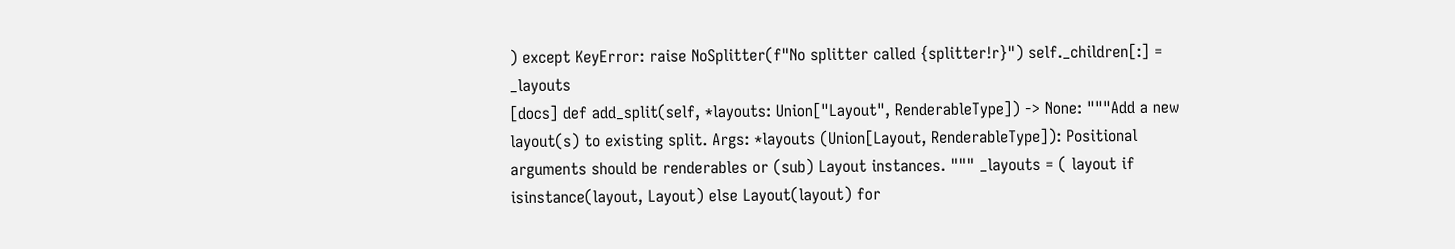) except KeyError: raise NoSplitter(f"No splitter called {splitter!r}") self._children[:] = _layouts
[docs] def add_split(self, *layouts: Union["Layout", RenderableType]) -> None: """Add a new layout(s) to existing split. Args: *layouts (Union[Layout, RenderableType]): Positional arguments should be renderables or (sub) Layout instances. """ _layouts = ( layout if isinstance(layout, Layout) else Layout(layout) for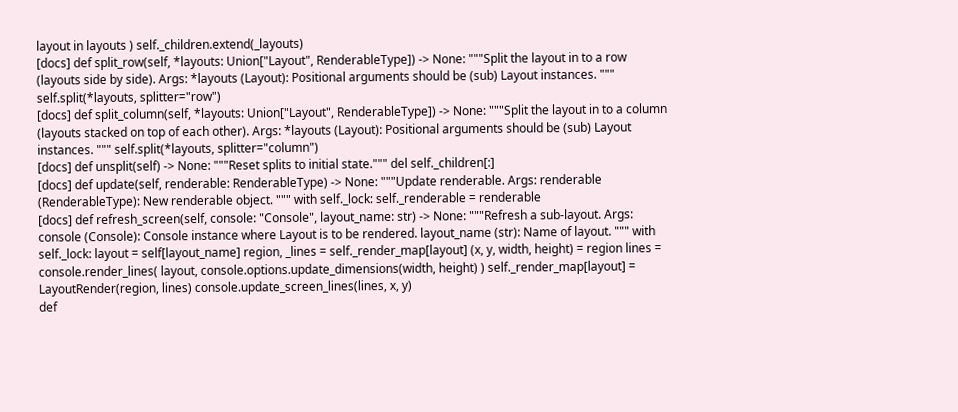layout in layouts ) self._children.extend(_layouts)
[docs] def split_row(self, *layouts: Union["Layout", RenderableType]) -> None: """Split the layout in to a row (layouts side by side). Args: *layouts (Layout): Positional arguments should be (sub) Layout instances. """ self.split(*layouts, splitter="row")
[docs] def split_column(self, *layouts: Union["Layout", RenderableType]) -> None: """Split the layout in to a column (layouts stacked on top of each other). Args: *layouts (Layout): Positional arguments should be (sub) Layout instances. """ self.split(*layouts, splitter="column")
[docs] def unsplit(self) -> None: """Reset splits to initial state.""" del self._children[:]
[docs] def update(self, renderable: RenderableType) -> None: """Update renderable. Args: renderable (RenderableType): New renderable object. """ with self._lock: self._renderable = renderable
[docs] def refresh_screen(self, console: "Console", layout_name: str) -> None: """Refresh a sub-layout. Args: console (Console): Console instance where Layout is to be rendered. layout_name (str): Name of layout. """ with self._lock: layout = self[layout_name] region, _lines = self._render_map[layout] (x, y, width, height) = region lines = console.render_lines( layout, console.options.update_dimensions(width, height) ) self._render_map[layout] = LayoutRender(region, lines) console.update_screen_lines(lines, x, y)
def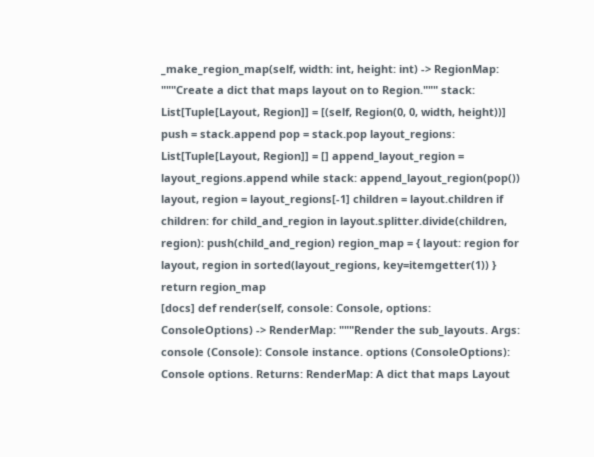_make_region_map(self, width: int, height: int) -> RegionMap: """Create a dict that maps layout on to Region.""" stack: List[Tuple[Layout, Region]] = [(self, Region(0, 0, width, height))] push = stack.append pop = stack.pop layout_regions: List[Tuple[Layout, Region]] = [] append_layout_region = layout_regions.append while stack: append_layout_region(pop()) layout, region = layout_regions[-1] children = layout.children if children: for child_and_region in layout.splitter.divide(children, region): push(child_and_region) region_map = { layout: region for layout, region in sorted(layout_regions, key=itemgetter(1)) } return region_map
[docs] def render(self, console: Console, options: ConsoleOptions) -> RenderMap: """Render the sub_layouts. Args: console (Console): Console instance. options (ConsoleOptions): Console options. Returns: RenderMap: A dict that maps Layout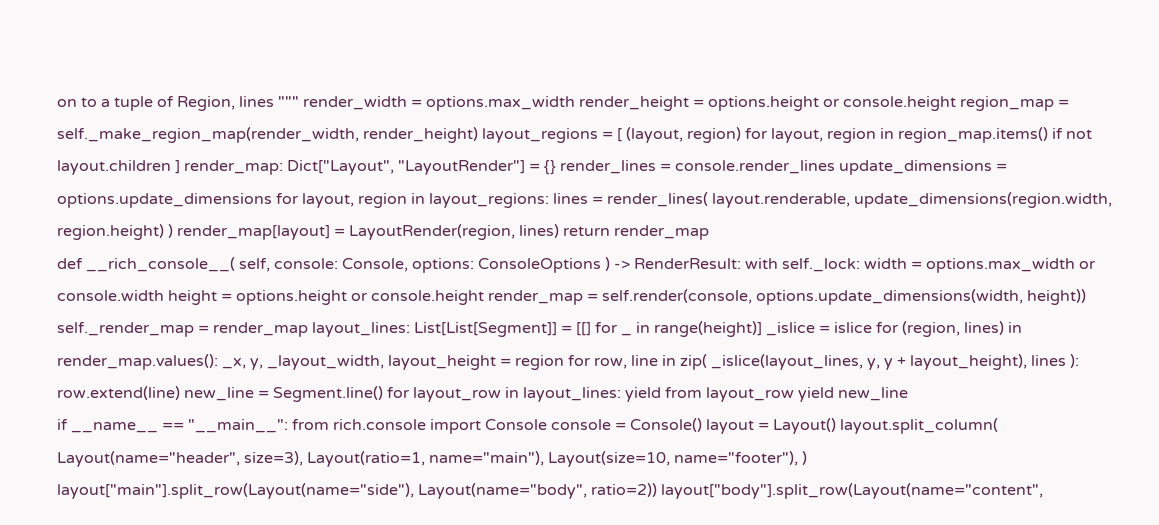on to a tuple of Region, lines """ render_width = options.max_width render_height = options.height or console.height region_map = self._make_region_map(render_width, render_height) layout_regions = [ (layout, region) for layout, region in region_map.items() if not layout.children ] render_map: Dict["Layout", "LayoutRender"] = {} render_lines = console.render_lines update_dimensions = options.update_dimensions for layout, region in layout_regions: lines = render_lines( layout.renderable, update_dimensions(region.width, region.height) ) render_map[layout] = LayoutRender(region, lines) return render_map
def __rich_console__( self, console: Console, options: ConsoleOptions ) -> RenderResult: with self._lock: width = options.max_width or console.width height = options.height or console.height render_map = self.render(console, options.update_dimensions(width, height)) self._render_map = render_map layout_lines: List[List[Segment]] = [[] for _ in range(height)] _islice = islice for (region, lines) in render_map.values(): _x, y, _layout_width, layout_height = region for row, line in zip( _islice(layout_lines, y, y + layout_height), lines ): row.extend(line) new_line = Segment.line() for layout_row in layout_lines: yield from layout_row yield new_line
if __name__ == "__main__": from rich.console import Console console = Console() layout = Layout() layout.split_column( Layout(name="header", size=3), Layout(ratio=1, name="main"), Layout(size=10, name="footer"), ) layout["main"].split_row(Layout(name="side"), Layout(name="body", ratio=2)) layout["body"].split_row(Layout(name="content",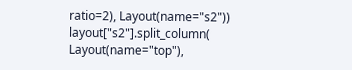ratio=2), Layout(name="s2")) layout["s2"].split_column( Layout(name="top"),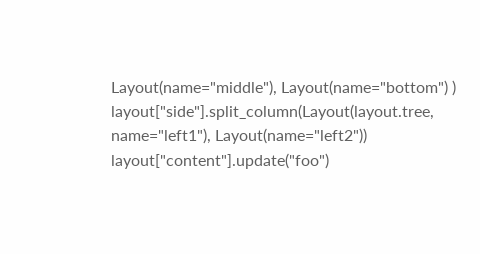Layout(name="middle"), Layout(name="bottom") ) layout["side"].split_column(Layout(layout.tree, name="left1"), Layout(name="left2")) layout["content"].update("foo")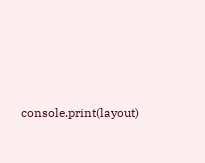console.print(layout)